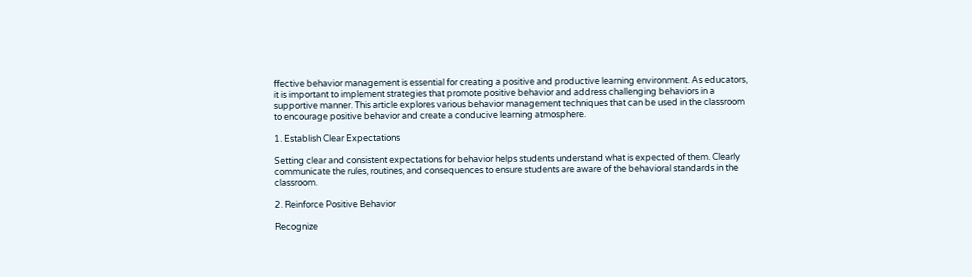ffective behavior management is essential for creating a positive and productive learning environment. As educators, it is important to implement strategies that promote positive behavior and address challenging behaviors in a supportive manner. This article explores various behavior management techniques that can be used in the classroom to encourage positive behavior and create a conducive learning atmosphere.

1. Establish Clear Expectations

Setting clear and consistent expectations for behavior helps students understand what is expected of them. Clearly communicate the rules, routines, and consequences to ensure students are aware of the behavioral standards in the classroom.

2. Reinforce Positive Behavior

Recognize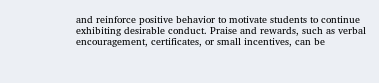and reinforce positive behavior to motivate students to continue exhibiting desirable conduct. Praise and rewards, such as verbal encouragement, certificates, or small incentives, can be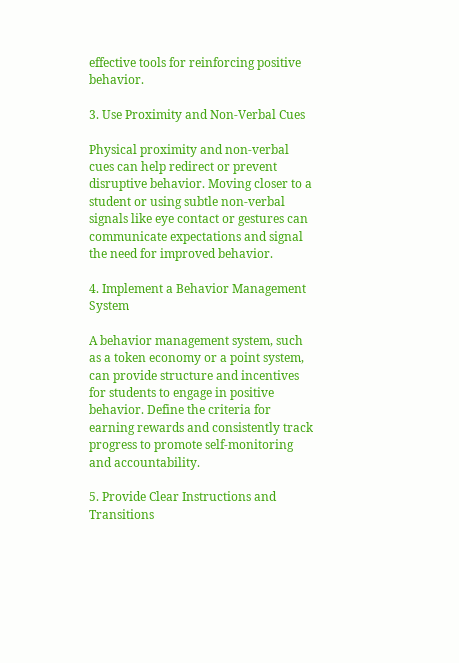effective tools for reinforcing positive behavior.

3. Use Proximity and Non-Verbal Cues

Physical proximity and non-verbal cues can help redirect or prevent disruptive behavior. Moving closer to a student or using subtle non-verbal signals like eye contact or gestures can communicate expectations and signal the need for improved behavior.

4. Implement a Behavior Management System

A behavior management system, such as a token economy or a point system, can provide structure and incentives for students to engage in positive behavior. Define the criteria for earning rewards and consistently track progress to promote self-monitoring and accountability.

5. Provide Clear Instructions and Transitions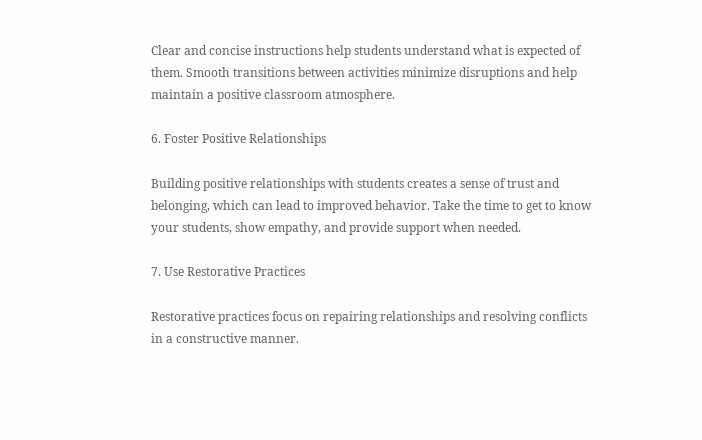Clear and concise instructions help students understand what is expected of them. Smooth transitions between activities minimize disruptions and help maintain a positive classroom atmosphere.

6. Foster Positive Relationships

Building positive relationships with students creates a sense of trust and belonging, which can lead to improved behavior. Take the time to get to know your students, show empathy, and provide support when needed.

7. Use Restorative Practices

Restorative practices focus on repairing relationships and resolving conflicts in a constructive manner.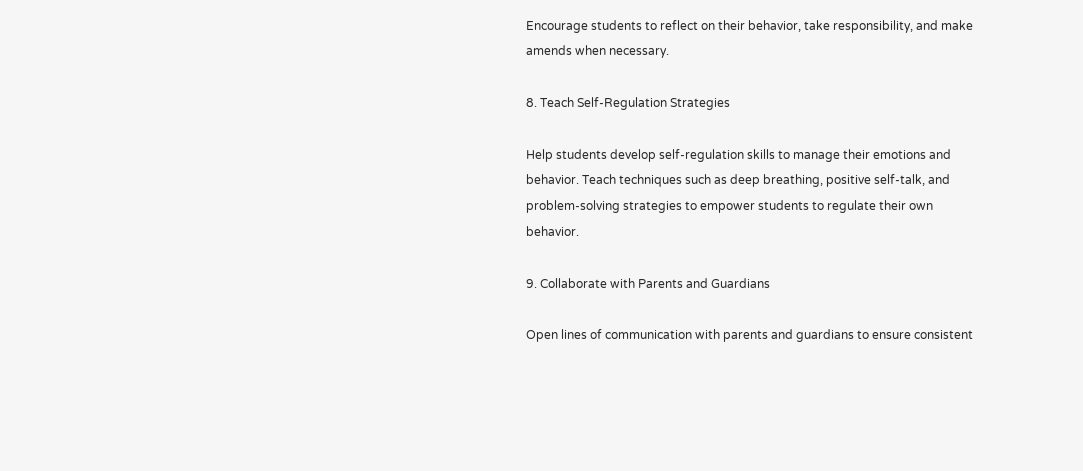Encourage students to reflect on their behavior, take responsibility, and make amends when necessary.

8. Teach Self-Regulation Strategies

Help students develop self-regulation skills to manage their emotions and behavior. Teach techniques such as deep breathing, positive self-talk, and problem-solving strategies to empower students to regulate their own behavior.

9. Collaborate with Parents and Guardians

Open lines of communication with parents and guardians to ensure consistent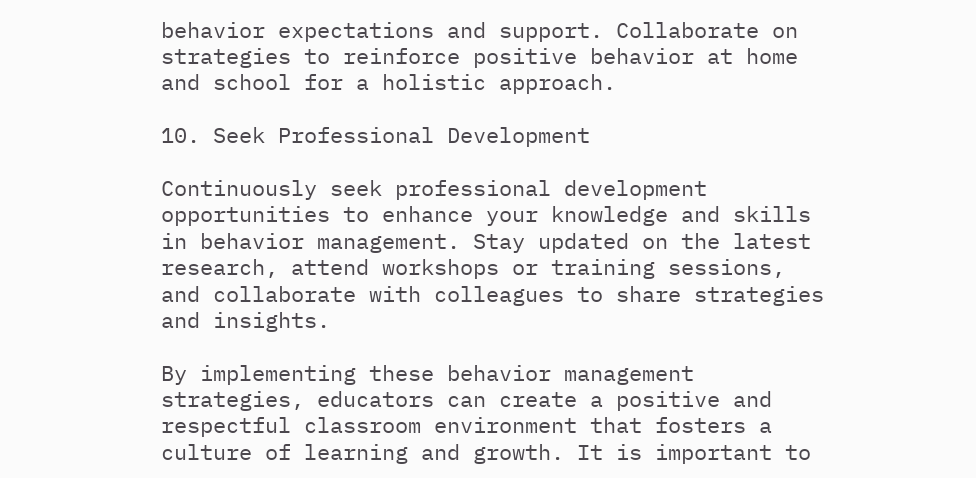behavior expectations and support. Collaborate on strategies to reinforce positive behavior at home and school for a holistic approach.

10. Seek Professional Development

Continuously seek professional development opportunities to enhance your knowledge and skills in behavior management. Stay updated on the latest research, attend workshops or training sessions, and collaborate with colleagues to share strategies and insights.

By implementing these behavior management strategies, educators can create a positive and respectful classroom environment that fosters a culture of learning and growth. It is important to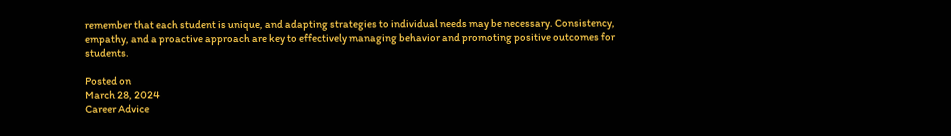remember that each student is unique, and adapting strategies to individual needs may be necessary. Consistency, empathy, and a proactive approach are key to effectively managing behavior and promoting positive outcomes for students.

Posted on
March 28, 2024
Career Advice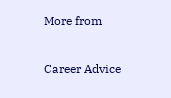More from

Career Advice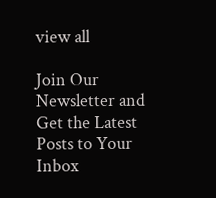view all

Join Our Newsletter and Get the Latest
Posts to Your Inbox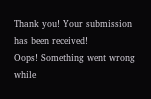Thank you! Your submission has been received!
Oops! Something went wrong while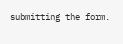submitting the form.